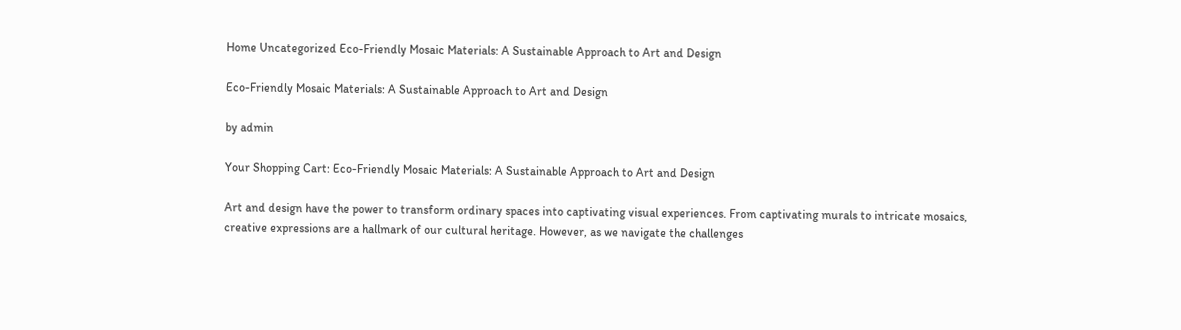Home Uncategorized Eco-Friendly Mosaic Materials: A Sustainable Approach to Art and Design

Eco-Friendly Mosaic Materials: A Sustainable Approach to Art and Design

by admin

Your Shopping Cart: Eco-Friendly Mosaic Materials: A Sustainable Approach to Art and Design

Art and design have the power to transform ordinary spaces into captivating visual experiences. From captivating murals to intricate mosaics, creative expressions are a hallmark of our cultural heritage. However, as we navigate the challenges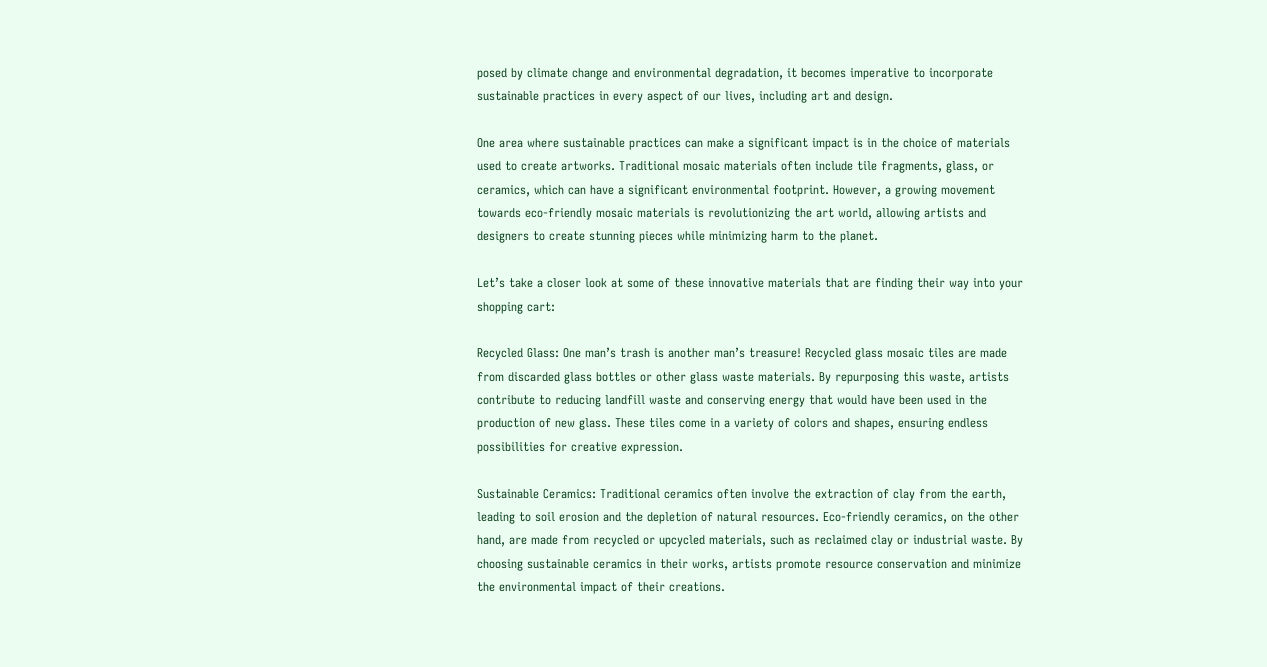posed by climate change and environmental degradation, it becomes imperative to incorporate sustainable practices in every aspect of our lives, including art and design.

One area where sustainable practices can make a significant impact is in the choice of materials used to create artworks. Traditional mosaic materials often include tile fragments, glass, or ceramics, which can have a significant environmental footprint. However, a growing movement towards eco-friendly mosaic materials is revolutionizing the art world, allowing artists and designers to create stunning pieces while minimizing harm to the planet.

Let’s take a closer look at some of these innovative materials that are finding their way into your shopping cart:

Recycled Glass: One man’s trash is another man’s treasure! Recycled glass mosaic tiles are made from discarded glass bottles or other glass waste materials. By repurposing this waste, artists contribute to reducing landfill waste and conserving energy that would have been used in the production of new glass. These tiles come in a variety of colors and shapes, ensuring endless possibilities for creative expression.

Sustainable Ceramics: Traditional ceramics often involve the extraction of clay from the earth, leading to soil erosion and the depletion of natural resources. Eco-friendly ceramics, on the other hand, are made from recycled or upcycled materials, such as reclaimed clay or industrial waste. By choosing sustainable ceramics in their works, artists promote resource conservation and minimize the environmental impact of their creations.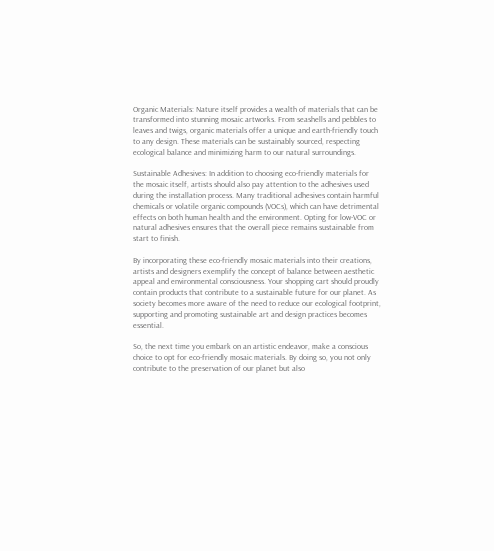Organic Materials: Nature itself provides a wealth of materials that can be transformed into stunning mosaic artworks. From seashells and pebbles to leaves and twigs, organic materials offer a unique and earth-friendly touch to any design. These materials can be sustainably sourced, respecting ecological balance and minimizing harm to our natural surroundings.

Sustainable Adhesives: In addition to choosing eco-friendly materials for the mosaic itself, artists should also pay attention to the adhesives used during the installation process. Many traditional adhesives contain harmful chemicals or volatile organic compounds (VOCs), which can have detrimental effects on both human health and the environment. Opting for low-VOC or natural adhesives ensures that the overall piece remains sustainable from start to finish.

By incorporating these eco-friendly mosaic materials into their creations, artists and designers exemplify the concept of balance between aesthetic appeal and environmental consciousness. Your shopping cart should proudly contain products that contribute to a sustainable future for our planet. As society becomes more aware of the need to reduce our ecological footprint, supporting and promoting sustainable art and design practices becomes essential.

So, the next time you embark on an artistic endeavor, make a conscious choice to opt for eco-friendly mosaic materials. By doing so, you not only contribute to the preservation of our planet but also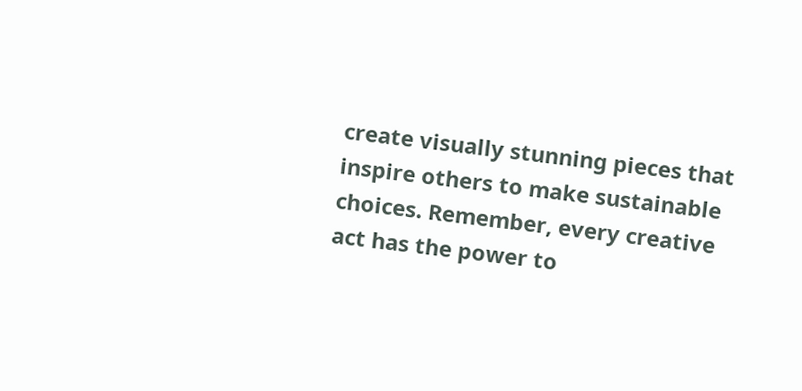create visually stunning pieces that inspire others to make sustainable choices. Remember, every creative act has the power to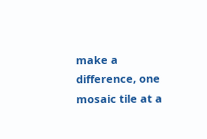make a difference, one mosaic tile at a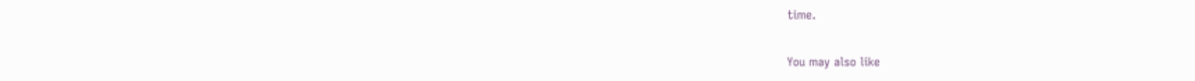time.

You may also like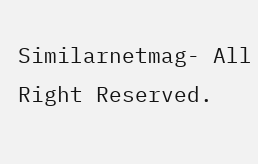Similarnetmag- All Right Reserved.